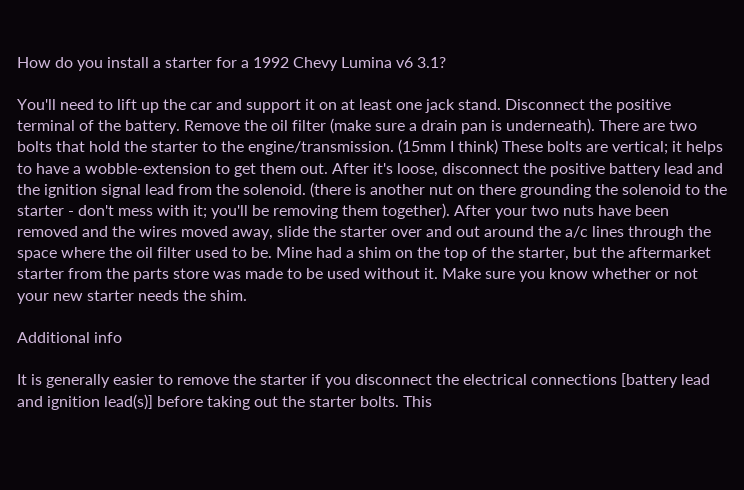How do you install a starter for a 1992 Chevy Lumina v6 3.1?

You'll need to lift up the car and support it on at least one jack stand. Disconnect the positive terminal of the battery. Remove the oil filter (make sure a drain pan is underneath). There are two bolts that hold the starter to the engine/transmission. (15mm I think) These bolts are vertical; it helps to have a wobble-extension to get them out. After it's loose, disconnect the positive battery lead and the ignition signal lead from the solenoid. (there is another nut on there grounding the solenoid to the starter - don't mess with it; you'll be removing them together). After your two nuts have been removed and the wires moved away, slide the starter over and out around the a/c lines through the space where the oil filter used to be. Mine had a shim on the top of the starter, but the aftermarket starter from the parts store was made to be used without it. Make sure you know whether or not your new starter needs the shim.

Additional info

It is generally easier to remove the starter if you disconnect the electrical connections [battery lead and ignition lead(s)] before taking out the starter bolts. This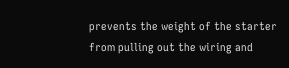prevents the weight of the starter from pulling out the wiring and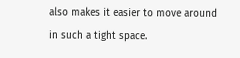also makes it easier to move around in such a tight space.